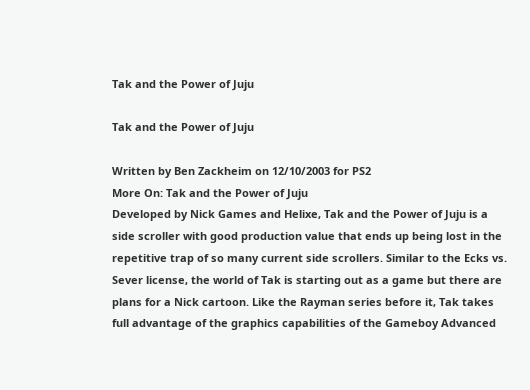Tak and the Power of Juju

Tak and the Power of Juju

Written by Ben Zackheim on 12/10/2003 for PS2
More On: Tak and the Power of Juju
Developed by Nick Games and Helixe, Tak and the Power of Juju is a side scroller with good production value that ends up being lost in the repetitive trap of so many current side scrollers. Similar to the Ecks vs. Sever license, the world of Tak is starting out as a game but there are plans for a Nick cartoon. Like the Rayman series before it, Tak takes full advantage of the graphics capabilities of the Gameboy Advanced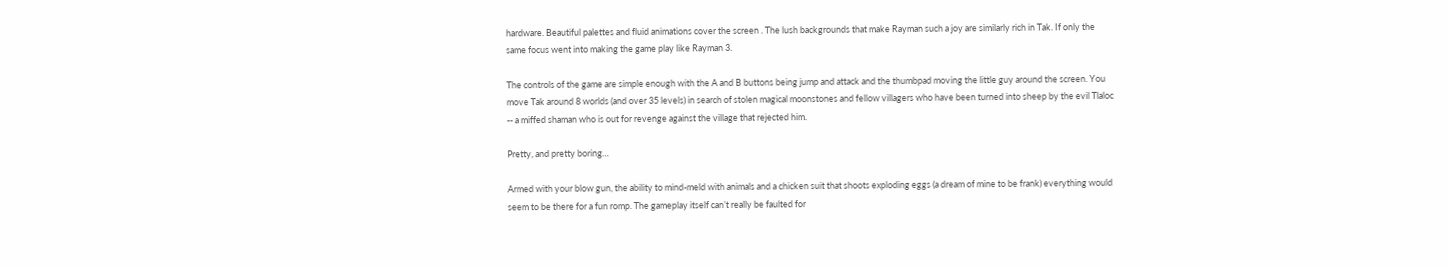hardware. Beautiful palettes and fluid animations cover the screen . The lush backgrounds that make Rayman such a joy are similarly rich in Tak. If only the same focus went into making the game play like Rayman 3.

The controls of the game are simple enough with the A and B buttons being jump and attack and the thumbpad moving the little guy around the screen. You move Tak around 8 worlds (and over 35 levels) in search of stolen magical moonstones and fellow villagers who have been turned into sheep by the evil Tlaloc -- a miffed shaman who is out for revenge against the village that rejected him.

Pretty, and pretty boring…

Armed with your blow gun, the ability to mind-meld with animals and a chicken suit that shoots exploding eggs (a dream of mine to be frank) everything would seem to be there for a fun romp. The gameplay itself can’t really be faulted for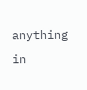anything in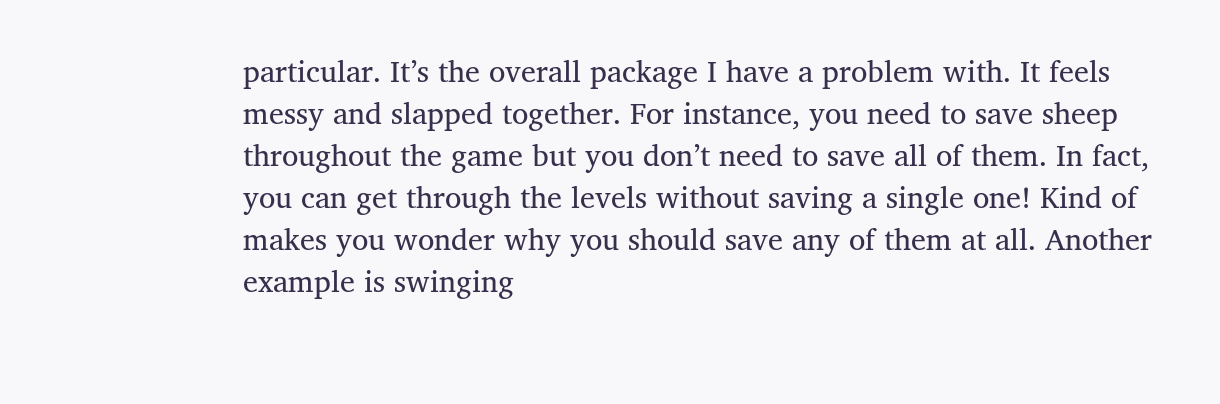particular. It’s the overall package I have a problem with. It feels messy and slapped together. For instance, you need to save sheep throughout the game but you don’t need to save all of them. In fact, you can get through the levels without saving a single one! Kind of makes you wonder why you should save any of them at all. Another example is swinging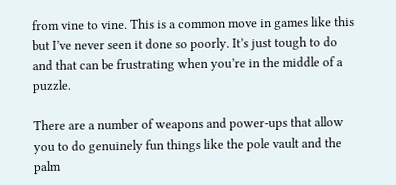from vine to vine. This is a common move in games like this but I’ve never seen it done so poorly. It’s just tough to do and that can be frustrating when you’re in the middle of a puzzle.

There are a number of weapons and power-ups that allow you to do genuinely fun things like the pole vault and the palm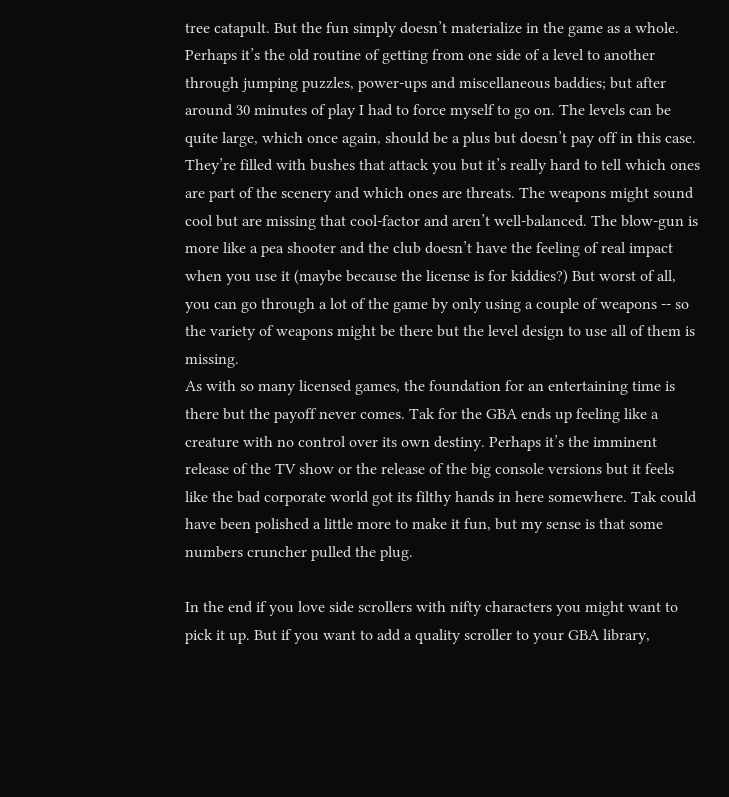tree catapult. But the fun simply doesn’t materialize in the game as a whole. Perhaps it’s the old routine of getting from one side of a level to another through jumping puzzles, power-ups and miscellaneous baddies; but after around 30 minutes of play I had to force myself to go on. The levels can be quite large, which once again, should be a plus but doesn’t pay off in this case. They’re filled with bushes that attack you but it’s really hard to tell which ones are part of the scenery and which ones are threats. The weapons might sound cool but are missing that cool-factor and aren’t well-balanced. The blow-gun is more like a pea shooter and the club doesn’t have the feeling of real impact when you use it (maybe because the license is for kiddies?) But worst of all, you can go through a lot of the game by only using a couple of weapons -- so the variety of weapons might be there but the level design to use all of them is missing.
As with so many licensed games, the foundation for an entertaining time is there but the payoff never comes. Tak for the GBA ends up feeling like a creature with no control over its own destiny. Perhaps it’s the imminent release of the TV show or the release of the big console versions but it feels like the bad corporate world got its filthy hands in here somewhere. Tak could have been polished a little more to make it fun, but my sense is that some numbers cruncher pulled the plug.

In the end if you love side scrollers with nifty characters you might want to pick it up. But if you want to add a quality scroller to your GBA library,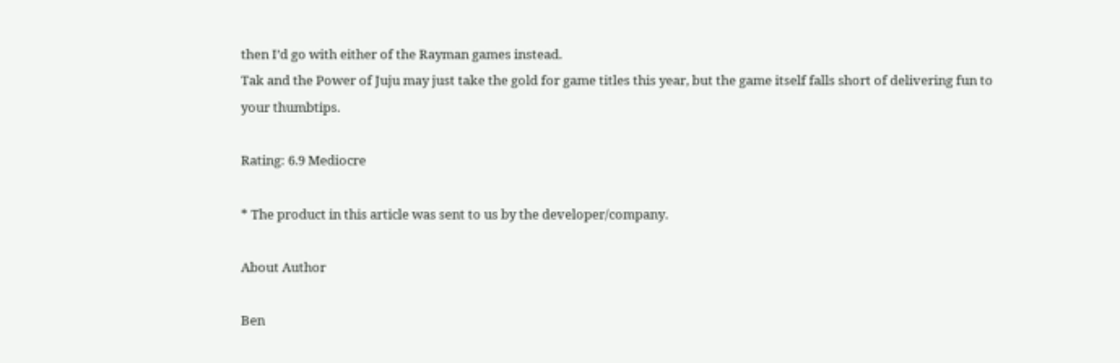then I’d go with either of the Rayman games instead.
Tak and the Power of Juju may just take the gold for game titles this year, but the game itself falls short of delivering fun to your thumbtips.

Rating: 6.9 Mediocre

* The product in this article was sent to us by the developer/company.

About Author

Ben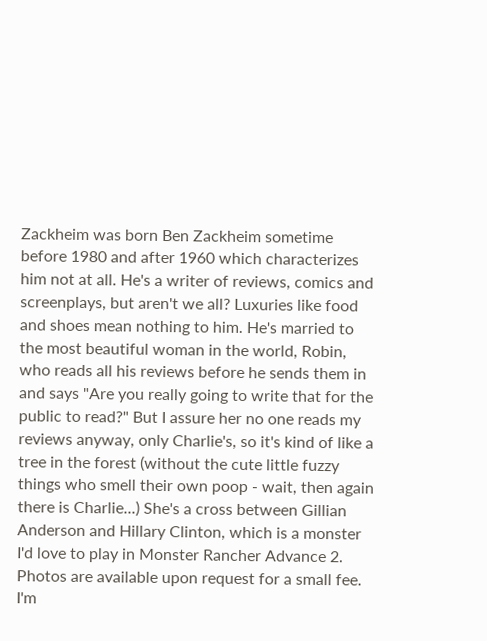Zackheim was born Ben Zackheim sometime before 1980 and after 1960 which characterizes him not at all. He's a writer of reviews, comics and screenplays, but aren't we all? Luxuries like food and shoes mean nothing to him. He's married to the most beautiful woman in the world, Robin, who reads all his reviews before he sends them in and says "Are you really going to write that for the public to read?" But I assure her no one reads my reviews anyway, only Charlie's, so it's kind of like a tree in the forest (without the cute little fuzzy things who smell their own poop - wait, then again there is Charlie...) She's a cross between Gillian Anderson and Hillary Clinton, which is a monster I'd love to play in Monster Rancher Advance 2. Photos are available upon request for a small fee. I'm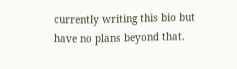currently writing this bio but have no plans beyond that.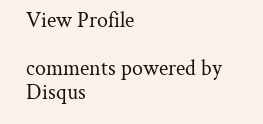View Profile

comments powered by Disqus